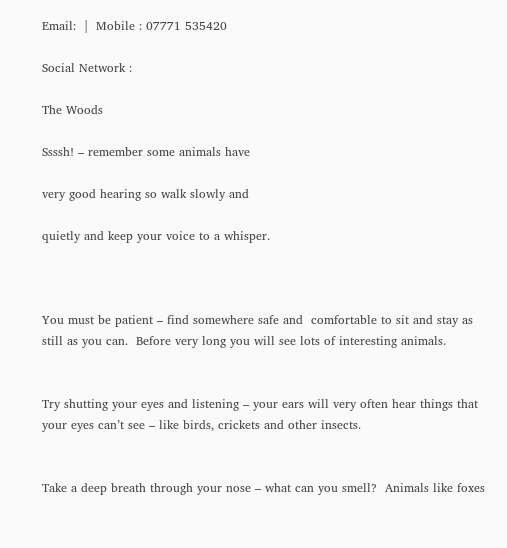Email:  |  Mobile : 07771 535420

Social Network :

The Woods

Ssssh! – remember some animals have

very good hearing so walk slowly and

quietly and keep your voice to a whisper.



You must be patient – find somewhere safe and  comfortable to sit and stay as still as you can.  Before very long you will see lots of interesting animals.


Try shutting your eyes and listening – your ears will very often hear things that your eyes can’t see – like birds, crickets and other insects.


Take a deep breath through your nose – what can you smell?  Animals like foxes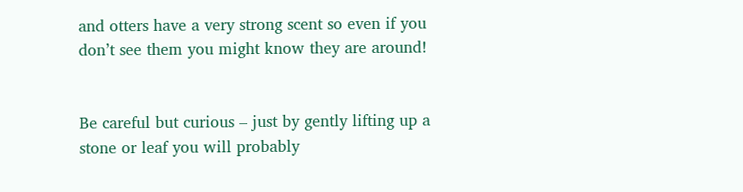and otters have a very strong scent so even if you don’t see them you might know they are around!


Be careful but curious – just by gently lifting up a stone or leaf you will probably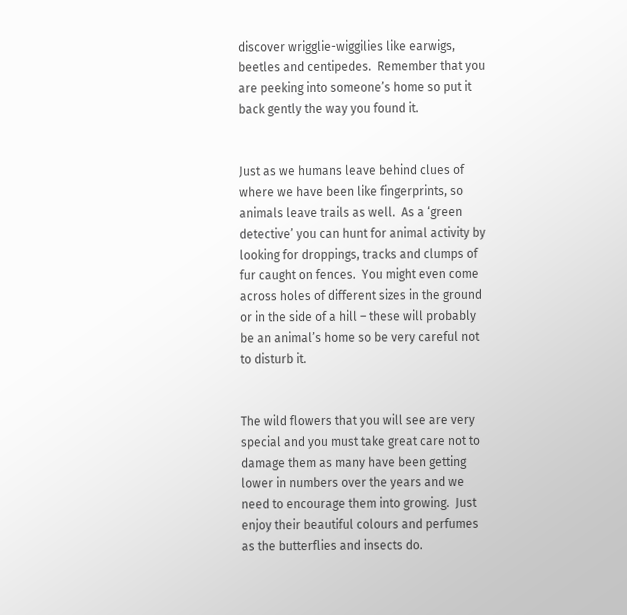discover wrigglie-wiggilies like earwigs, beetles and centipedes.  Remember that you are peeking into someone’s home so put it back gently the way you found it.


Just as we humans leave behind clues of where we have been like fingerprints, so animals leave trails as well.  As a ‘green detective’ you can hunt for animal activity by looking for droppings, tracks and clumps of fur caught on fences.  You might even come across holes of different sizes in the ground or in the side of a hill – these will probably be an animal’s home so be very careful not to disturb it.


The wild flowers that you will see are very special and you must take great care not to damage them as many have been getting lower in numbers over the years and we need to encourage them into growing.  Just enjoy their beautiful colours and perfumes as the butterflies and insects do.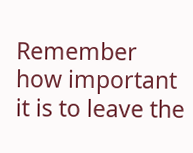Remember how important it is to leave the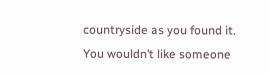countryside as you found it.  You wouldn’t like someone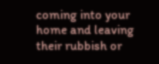coming into your home and leaving their rubbish or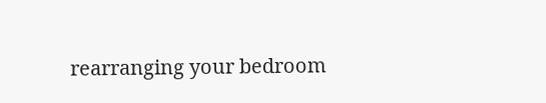rearranging your bedroom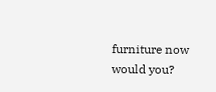furniture now would you?